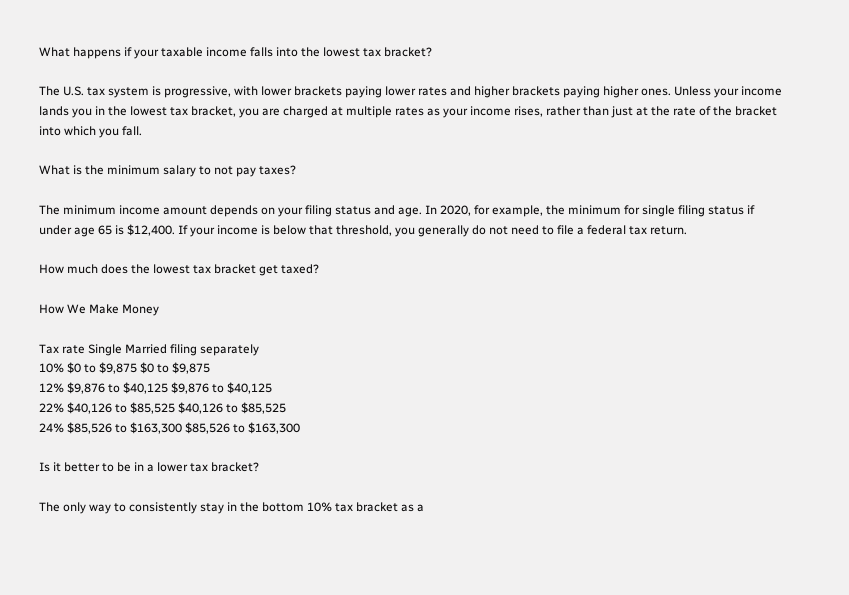What happens if your taxable income falls into the lowest tax bracket?

The U.S. tax system is progressive, with lower brackets paying lower rates and higher brackets paying higher ones. Unless your income lands you in the lowest tax bracket, you are charged at multiple rates as your income rises, rather than just at the rate of the bracket into which you fall.

What is the minimum salary to not pay taxes?

The minimum income amount depends on your filing status and age. In 2020, for example, the minimum for single filing status if under age 65 is $12,400. If your income is below that threshold, you generally do not need to file a federal tax return.

How much does the lowest tax bracket get taxed?

How We Make Money

Tax rate Single Married filing separately
10% $0 to $9,875 $0 to $9,875
12% $9,876 to $40,125 $9,876 to $40,125
22% $40,126 to $85,525 $40,126 to $85,525
24% $85,526 to $163,300 $85,526 to $163,300

Is it better to be in a lower tax bracket?

The only way to consistently stay in the bottom 10% tax bracket as a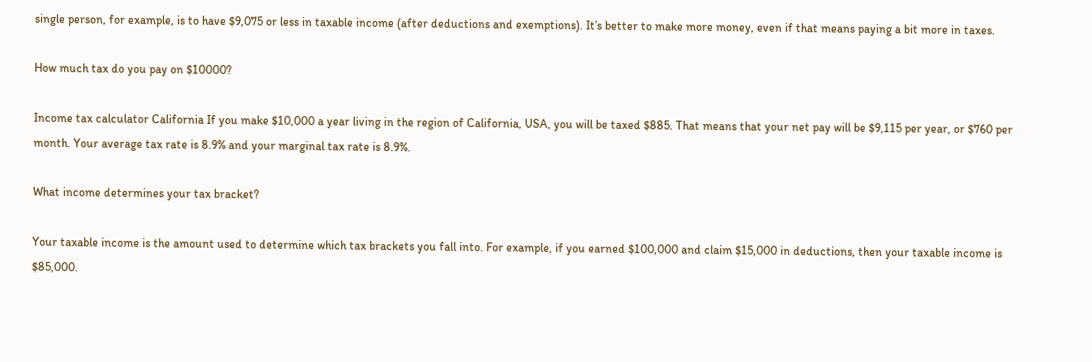single person, for example, is to have $9,075 or less in taxable income (after deductions and exemptions). It’s better to make more money, even if that means paying a bit more in taxes.

How much tax do you pay on $10000?

Income tax calculator California If you make $10,000 a year living in the region of California, USA, you will be taxed $885. That means that your net pay will be $9,115 per year, or $760 per month. Your average tax rate is 8.9% and your marginal tax rate is 8.9%.

What income determines your tax bracket?

Your taxable income is the amount used to determine which tax brackets you fall into. For example, if you earned $100,000 and claim $15,000 in deductions, then your taxable income is $85,000.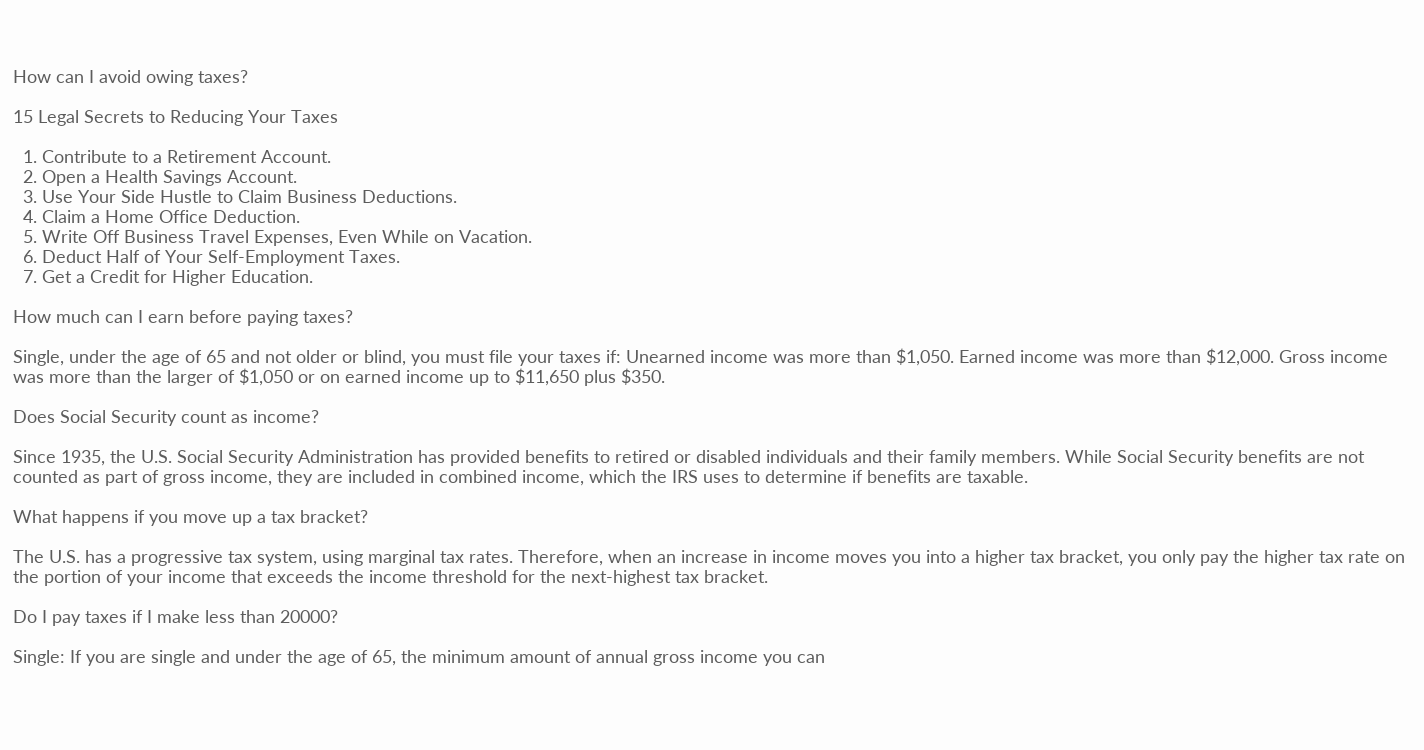How can I avoid owing taxes?

15 Legal Secrets to Reducing Your Taxes

  1. Contribute to a Retirement Account.
  2. Open a Health Savings Account.
  3. Use Your Side Hustle to Claim Business Deductions.
  4. Claim a Home Office Deduction.
  5. Write Off Business Travel Expenses, Even While on Vacation.
  6. Deduct Half of Your Self-Employment Taxes.
  7. Get a Credit for Higher Education.

How much can I earn before paying taxes?

Single, under the age of 65 and not older or blind, you must file your taxes if: Unearned income was more than $1,050. Earned income was more than $12,000. Gross income was more than the larger of $1,050 or on earned income up to $11,650 plus $350.

Does Social Security count as income?

Since 1935, the U.S. Social Security Administration has provided benefits to retired or disabled individuals and their family members. While Social Security benefits are not counted as part of gross income, they are included in combined income, which the IRS uses to determine if benefits are taxable.

What happens if you move up a tax bracket?

The U.S. has a progressive tax system, using marginal tax rates. Therefore, when an increase in income moves you into a higher tax bracket, you only pay the higher tax rate on the portion of your income that exceeds the income threshold for the next-highest tax bracket.

Do I pay taxes if I make less than 20000?

Single: If you are single and under the age of 65, the minimum amount of annual gross income you can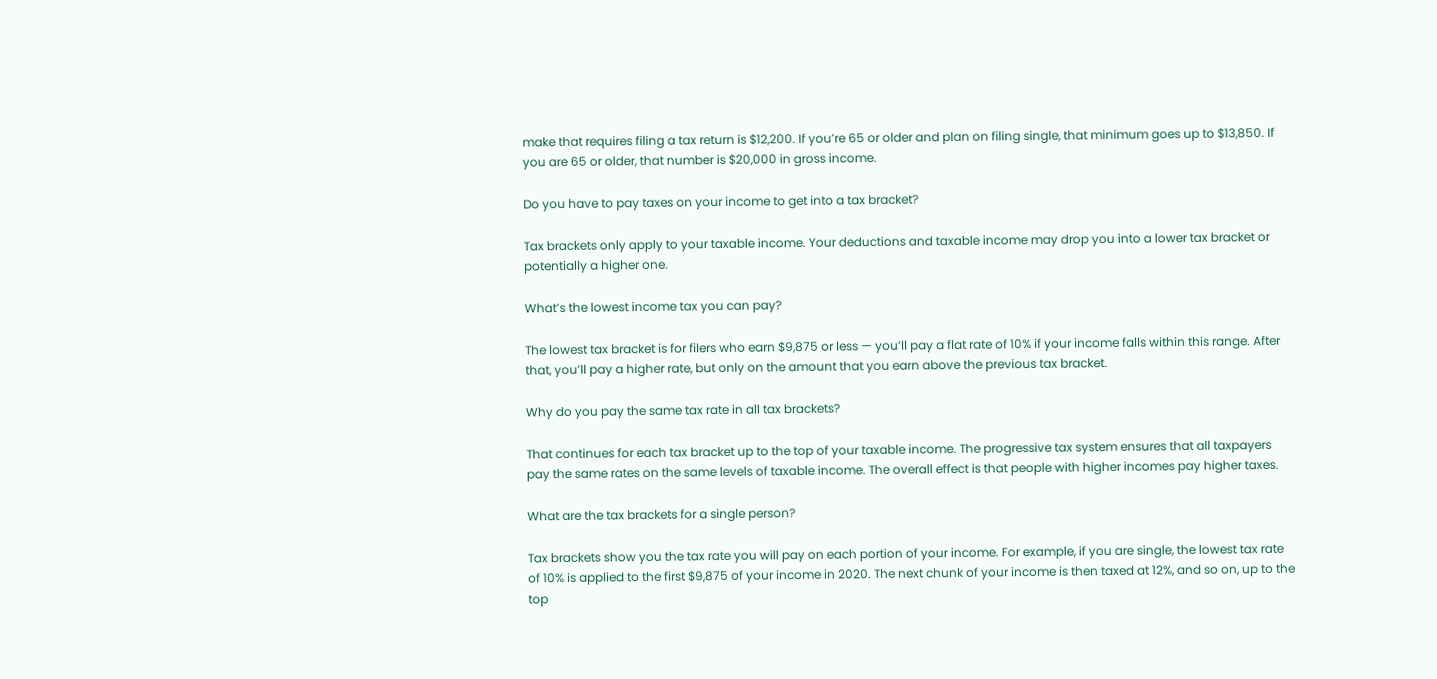make that requires filing a tax return is $12,200. If you’re 65 or older and plan on filing single, that minimum goes up to $13,850. If you are 65 or older, that number is $20,000 in gross income.

Do you have to pay taxes on your income to get into a tax bracket?

Tax brackets only apply to your taxable income. Your deductions and taxable income may drop you into a lower tax bracket or potentially a higher one.

What’s the lowest income tax you can pay?

The lowest tax bracket is for filers who earn $9,875 or less — you’ll pay a flat rate of 10% if your income falls within this range. After that, you’ll pay a higher rate, but only on the amount that you earn above the previous tax bracket.

Why do you pay the same tax rate in all tax brackets?

That continues for each tax bracket up to the top of your taxable income. The progressive tax system ensures that all taxpayers pay the same rates on the same levels of taxable income. The overall effect is that people with higher incomes pay higher taxes.

What are the tax brackets for a single person?

Tax brackets show you the tax rate you will pay on each portion of your income. For example, if you are single, the lowest tax rate of 10% is applied to the first $9,875 of your income in 2020. The next chunk of your income is then taxed at 12%, and so on, up to the top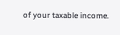of your taxable income.